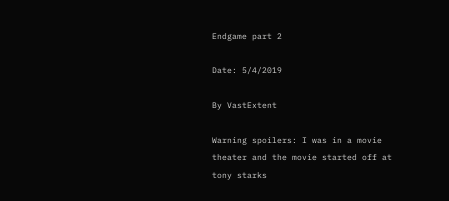Endgame part 2

Date: 5/4/2019

By VastExtent

Warning spoilers: I was in a movie theater and the movie started off at tony starks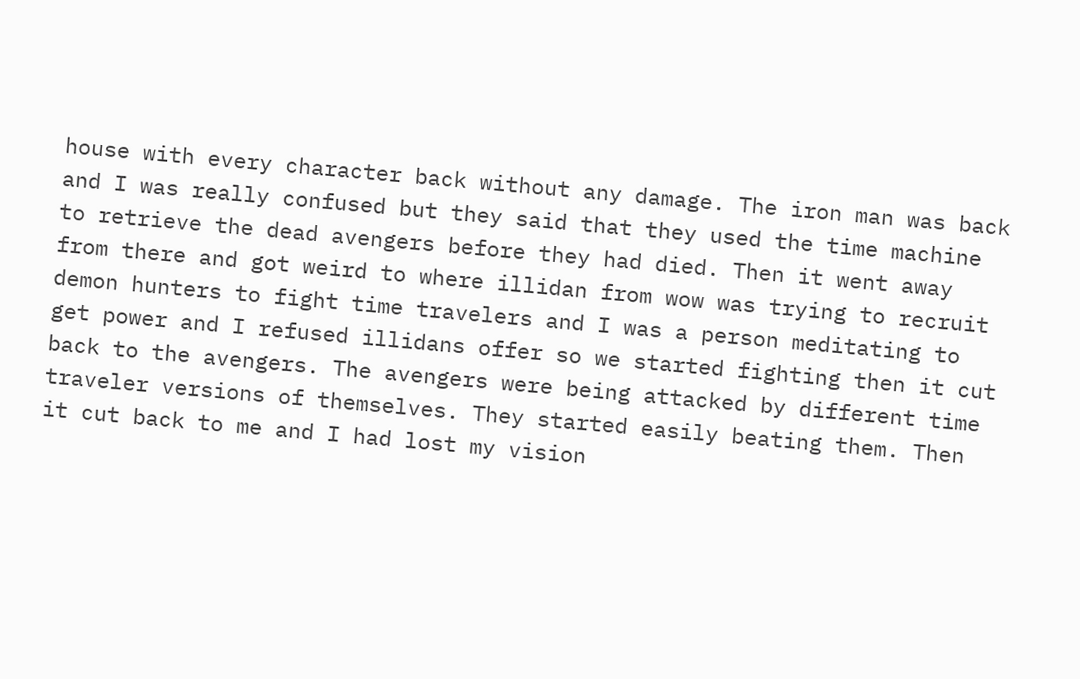house with every character back without any damage. The iron man was back and I was really confused but they said that they used the time machine to retrieve the dead avengers before they had died. Then it went away from there and got weird to where illidan from wow was trying to recruit demon hunters to fight time travelers and I was a person meditating to get power and I refused illidans offer so we started fighting then it cut back to the avengers. The avengers were being attacked by different time traveler versions of themselves. They started easily beating them. Then it cut back to me and I had lost my vision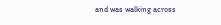and was walking across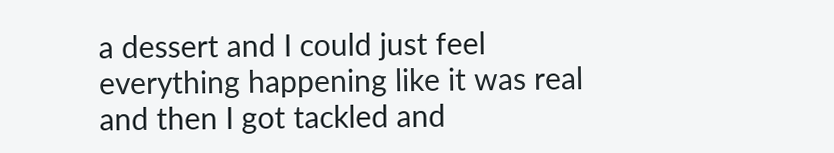a dessert and I could just feel everything happening like it was real and then I got tackled and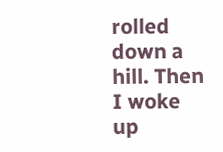rolled down a hill. Then I woke up